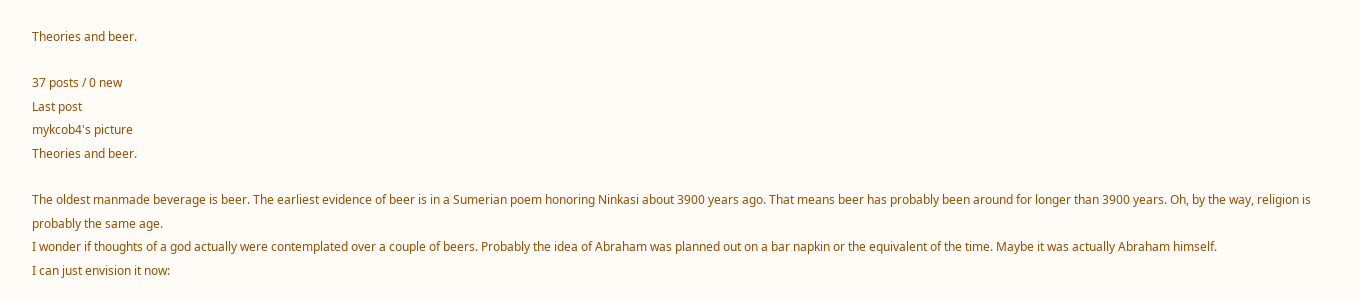Theories and beer.

37 posts / 0 new
Last post
mykcob4's picture
Theories and beer.

The oldest manmade beverage is beer. The earliest evidence of beer is in a Sumerian poem honoring Ninkasi about 3900 years ago. That means beer has probably been around for longer than 3900 years. Oh, by the way, religion is probably the same age.
I wonder if thoughts of a god actually were contemplated over a couple of beers. Probably the idea of Abraham was planned out on a bar napkin or the equivalent of the time. Maybe it was actually Abraham himself.
I can just envision it now: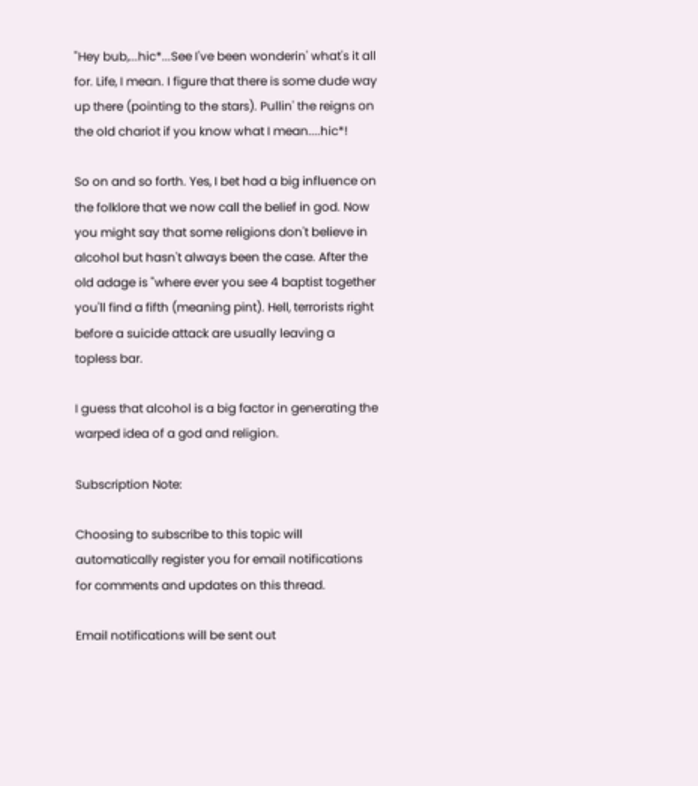"Hey bub,...hic*...See I've been wonderin' what's it all for. Life, I mean. I figure that there is some dude way up there (pointing to the stars). Pullin' the reigns on the old chariot if you know what I mean....hic*!

So on and so forth. Yes, I bet had a big influence on the folklore that we now call the belief in god. Now you might say that some religions don't believe in alcohol but hasn't always been the case. After the old adage is "where ever you see 4 baptist together you'll find a fifth (meaning pint). Hell, terrorists right before a suicide attack are usually leaving a topless bar.

I guess that alcohol is a big factor in generating the warped idea of a god and religion.

Subscription Note:

Choosing to subscribe to this topic will automatically register you for email notifications for comments and updates on this thread.

Email notifications will be sent out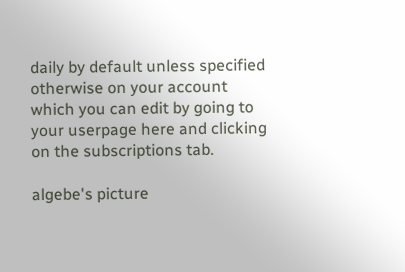daily by default unless specified otherwise on your account which you can edit by going to your userpage here and clicking on the subscriptions tab.

algebe's picture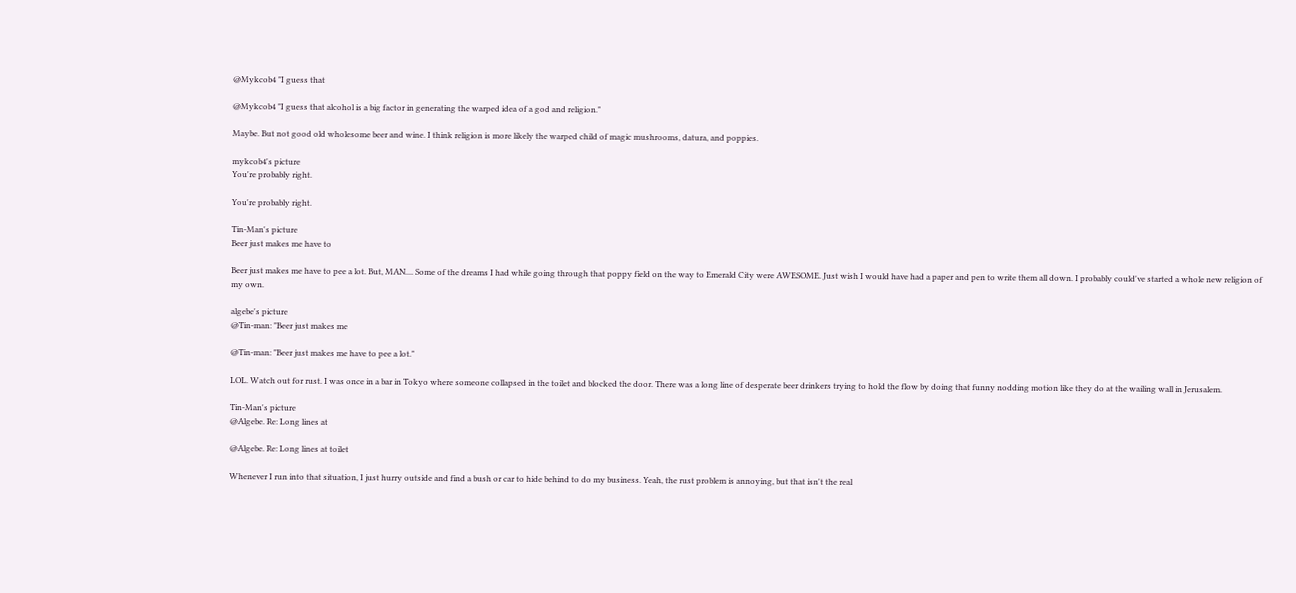@Mykcob4 "I guess that

@Mykcob4 "I guess that alcohol is a big factor in generating the warped idea of a god and religion."

Maybe. But not good old wholesome beer and wine. I think religion is more likely the warped child of magic mushrooms, datura, and poppies.

mykcob4's picture
You're probably right.

You're probably right.

Tin-Man's picture
Beer just makes me have to

Beer just makes me have to pee a lot. But, MAN.... Some of the dreams I had while going through that poppy field on the way to Emerald City were AWESOME. Just wish I would have had a paper and pen to write them all down. I probably could've started a whole new religion of my own.

algebe's picture
@Tin-man: "Beer just makes me

@Tin-man: "Beer just makes me have to pee a lot."

LOL. Watch out for rust. I was once in a bar in Tokyo where someone collapsed in the toilet and blocked the door. There was a long line of desperate beer drinkers trying to hold the flow by doing that funny nodding motion like they do at the wailing wall in Jerusalem.

Tin-Man's picture
@Algebe. Re: Long lines at

@Algebe. Re: Long lines at toilet

Whenever I run into that situation, I just hurry outside and find a bush or car to hide behind to do my business. Yeah, the rust problem is annoying, but that isn't the real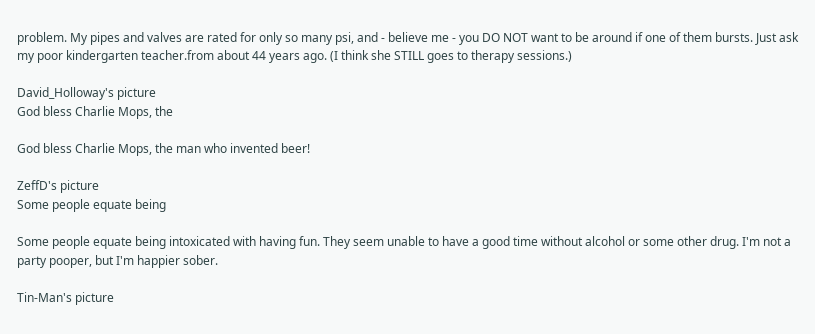problem. My pipes and valves are rated for only so many psi, and - believe me - you DO NOT want to be around if one of them bursts. Just ask my poor kindergarten teacher.from about 44 years ago. (I think she STILL goes to therapy sessions.)

David_Holloway's picture
God bless Charlie Mops, the

God bless Charlie Mops, the man who invented beer!

ZeffD's picture
Some people equate being

Some people equate being intoxicated with having fun. They seem unable to have a good time without alcohol or some other drug. I'm not a party pooper, but I'm happier sober.

Tin-Man's picture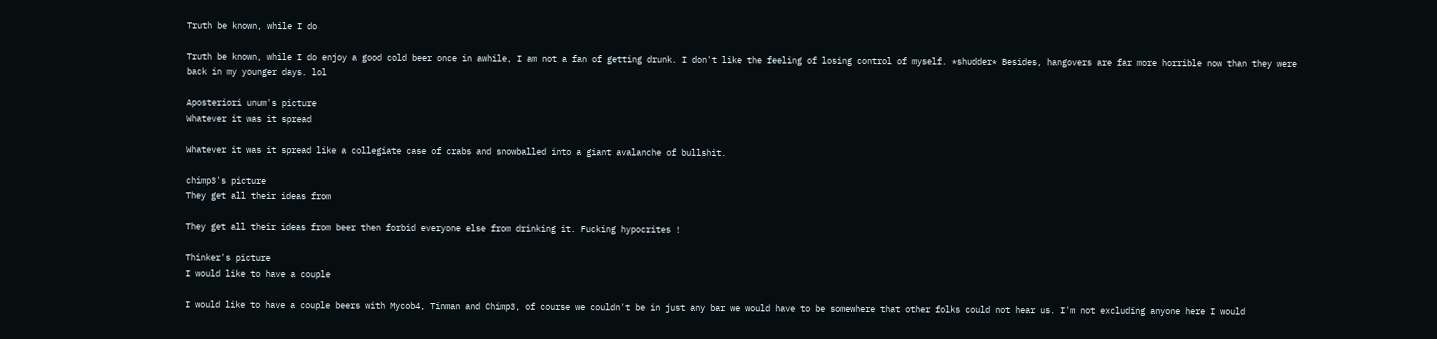Truth be known, while I do

Truth be known, while I do enjoy a good cold beer once in awhile, I am not a fan of getting drunk. I don't like the feeling of losing control of myself. *shudder* Besides, hangovers are far more horrible now than they were back in my younger days. lol

Aposteriori unum's picture
Whatever it was it spread

Whatever it was it spread like a collegiate case of crabs and snowballed into a giant avalanche of bullshit.

chimp3's picture
They get all their ideas from

They get all their ideas from beer then forbid everyone else from drinking it. Fucking hypocrites !

Thinker's picture
I would like to have a couple

I would like to have a couple beers with Mycob4, Tinman and Chimp3, of course we couldn't be in just any bar we would have to be somewhere that other folks could not hear us. I'm not excluding anyone here I would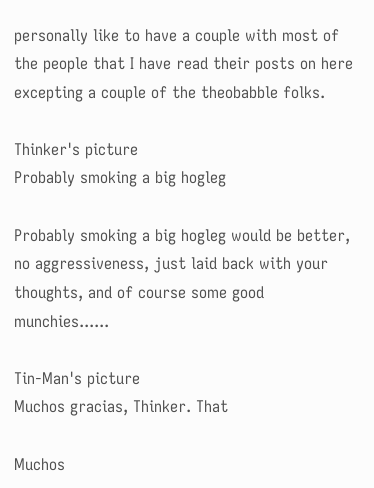personally like to have a couple with most of the people that I have read their posts on here excepting a couple of the theobabble folks.

Thinker's picture
Probably smoking a big hogleg

Probably smoking a big hogleg would be better, no aggressiveness, just laid back with your thoughts, and of course some good munchies......

Tin-Man's picture
Muchos gracias, Thinker. That

Muchos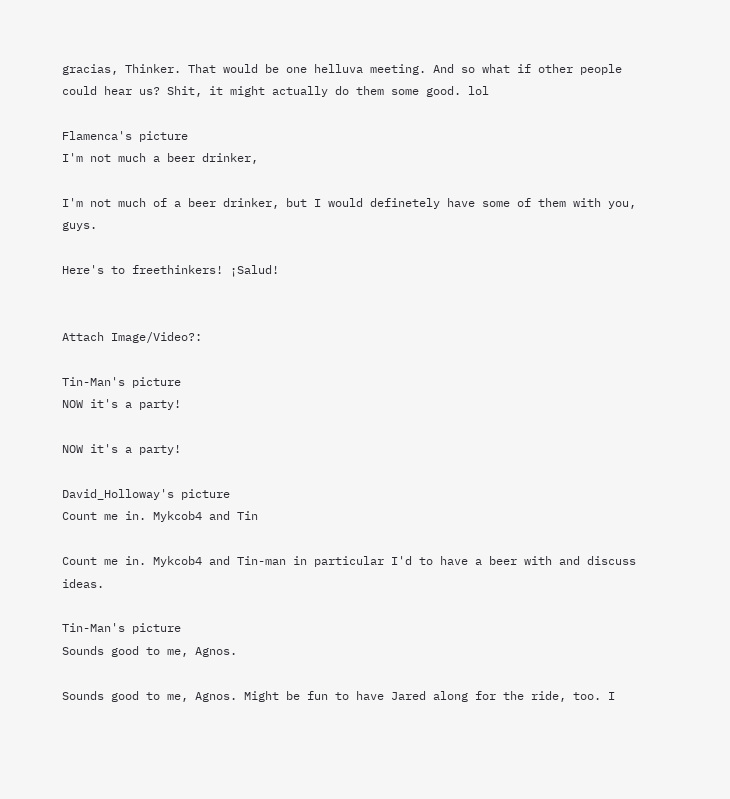gracias, Thinker. That would be one helluva meeting. And so what if other people could hear us? Shit, it might actually do them some good. lol

Flamenca's picture
I'm not much a beer drinker,

I'm not much of a beer drinker, but I would definetely have some of them with you, guys.

Here's to freethinkers! ¡Salud!


Attach Image/Video?:

Tin-Man's picture
NOW it's a party!

NOW it's a party!

David_Holloway's picture
Count me in. Mykcob4 and Tin

Count me in. Mykcob4 and Tin-man in particular I'd to have a beer with and discuss ideas.

Tin-Man's picture
Sounds good to me, Agnos.

Sounds good to me, Agnos. Might be fun to have Jared along for the ride, too. I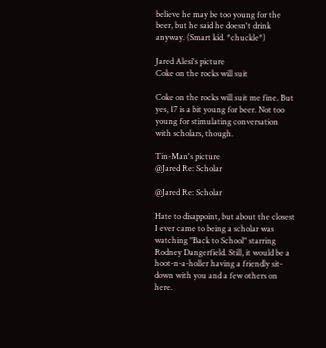believe he may be too young for the beer, but he said he doesn't drink anyway. (Smart kid. *chuckle*)

Jared Alesi's picture
Coke on the rocks will suit

Coke on the rocks will suit me fine. But yes, 17 is a bit young for beer. Not too young for stimulating conversation with scholars, though.

Tin-Man's picture
@Jared Re: Scholar

@Jared Re: Scholar

Hate to disappoint, but about the closest I ever came to being a scholar was watching "Back to School" starring Rodney Dangerfield. Still, it would be a hoot-n-a-holler having a friendly sit-down with you and a few others on here.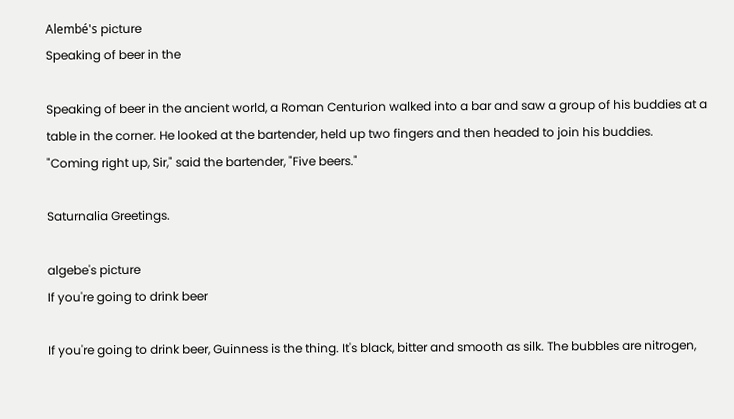Alembé's picture
Speaking of beer in the

Speaking of beer in the ancient world, a Roman Centurion walked into a bar and saw a group of his buddies at a table in the corner. He looked at the bartender, held up two fingers and then headed to join his buddies.
"Coming right up, Sir," said the bartender, "Five beers."

Saturnalia Greetings.

algebe's picture
If you're going to drink beer

If you're going to drink beer, Guinness is the thing. It's black, bitter and smooth as silk. The bubbles are nitrogen,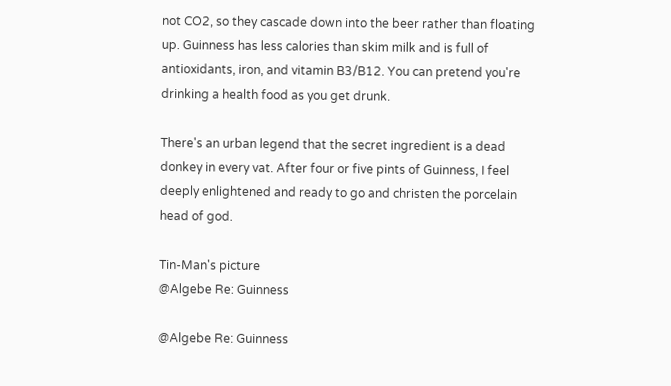not CO2, so they cascade down into the beer rather than floating up. Guinness has less calories than skim milk and is full of antioxidants, iron, and vitamin B3/B12. You can pretend you're drinking a health food as you get drunk.

There's an urban legend that the secret ingredient is a dead donkey in every vat. After four or five pints of Guinness, I feel deeply enlightened and ready to go and christen the porcelain head of god.

Tin-Man's picture
@Algebe Re: Guinness

@Algebe Re: Guinness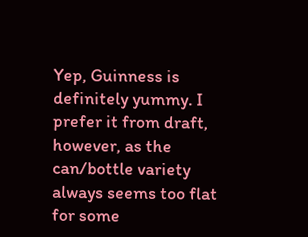Yep, Guinness is definitely yummy. I prefer it from draft, however, as the can/bottle variety always seems too flat for some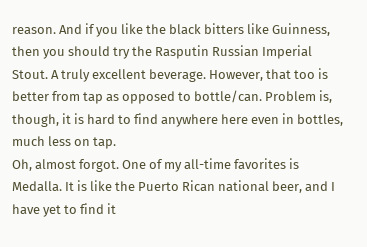reason. And if you like the black bitters like Guinness, then you should try the Rasputin Russian Imperial Stout. A truly excellent beverage. However, that too is better from tap as opposed to bottle/can. Problem is, though, it is hard to find anywhere here even in bottles, much less on tap.
Oh, almost forgot. One of my all-time favorites is Medalla. It is like the Puerto Rican national beer, and I have yet to find it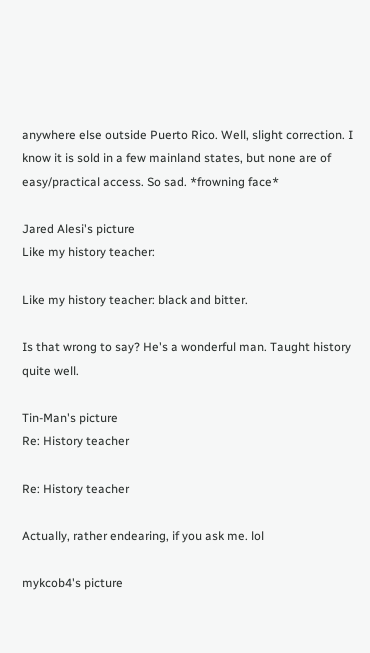anywhere else outside Puerto Rico. Well, slight correction. I know it is sold in a few mainland states, but none are of easy/practical access. So sad. *frowning face*

Jared Alesi's picture
Like my history teacher:

Like my history teacher: black and bitter.

Is that wrong to say? He's a wonderful man. Taught history quite well.

Tin-Man's picture
Re: History teacher

Re: History teacher

Actually, rather endearing, if you ask me. lol

mykcob4's picture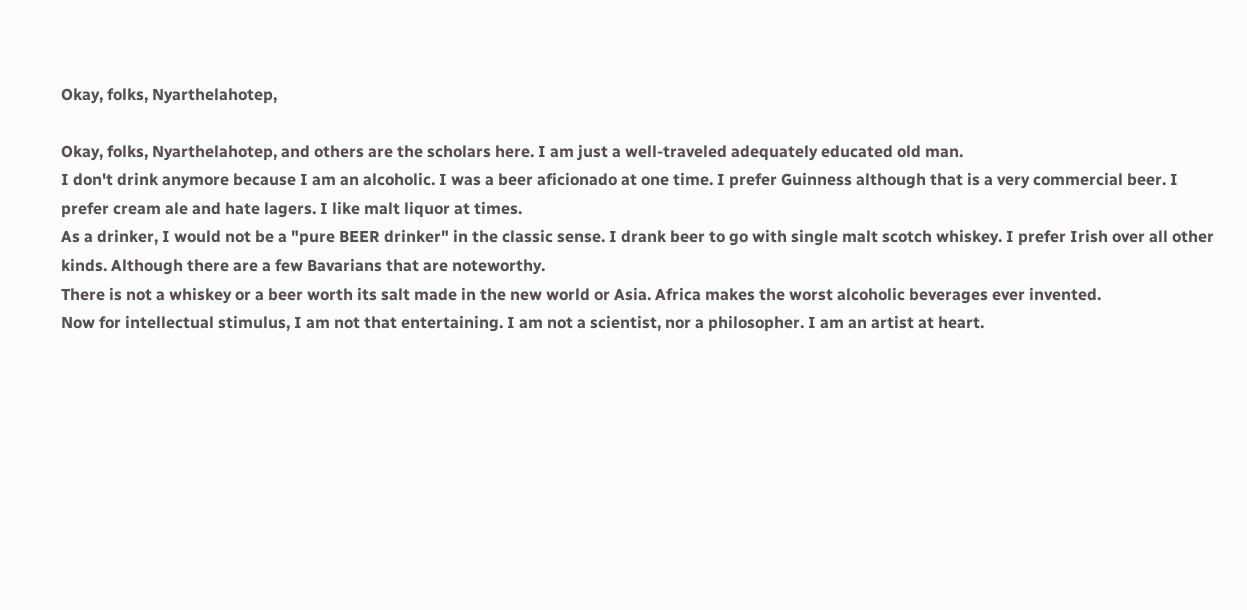Okay, folks, Nyarthelahotep,

Okay, folks, Nyarthelahotep, and others are the scholars here. I am just a well-traveled adequately educated old man.
I don't drink anymore because I am an alcoholic. I was a beer aficionado at one time. I prefer Guinness although that is a very commercial beer. I prefer cream ale and hate lagers. I like malt liquor at times.
As a drinker, I would not be a "pure BEER drinker" in the classic sense. I drank beer to go with single malt scotch whiskey. I prefer Irish over all other kinds. Although there are a few Bavarians that are noteworthy.
There is not a whiskey or a beer worth its salt made in the new world or Asia. Africa makes the worst alcoholic beverages ever invented.
Now for intellectual stimulus, I am not that entertaining. I am not a scientist, nor a philosopher. I am an artist at heart.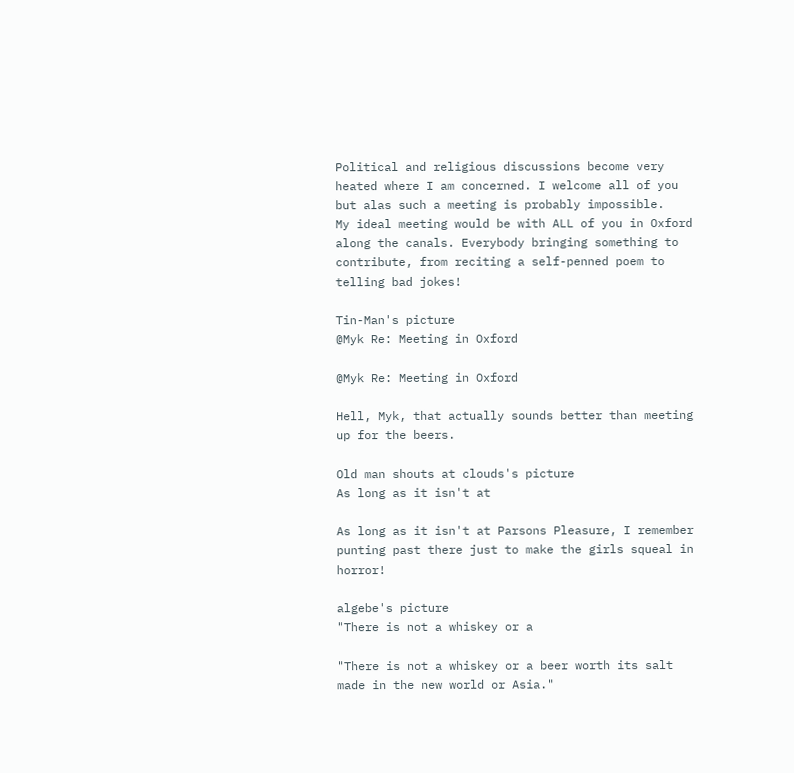Political and religious discussions become very heated where I am concerned. I welcome all of you but alas such a meeting is probably impossible.
My ideal meeting would be with ALL of you in Oxford along the canals. Everybody bringing something to contribute, from reciting a self-penned poem to telling bad jokes!

Tin-Man's picture
@Myk Re: Meeting in Oxford

@Myk Re: Meeting in Oxford

Hell, Myk, that actually sounds better than meeting up for the beers.

Old man shouts at clouds's picture
As long as it isn't at

As long as it isn't at Parsons Pleasure, I remember punting past there just to make the girls squeal in horror!

algebe's picture
"There is not a whiskey or a

"There is not a whiskey or a beer worth its salt made in the new world or Asia."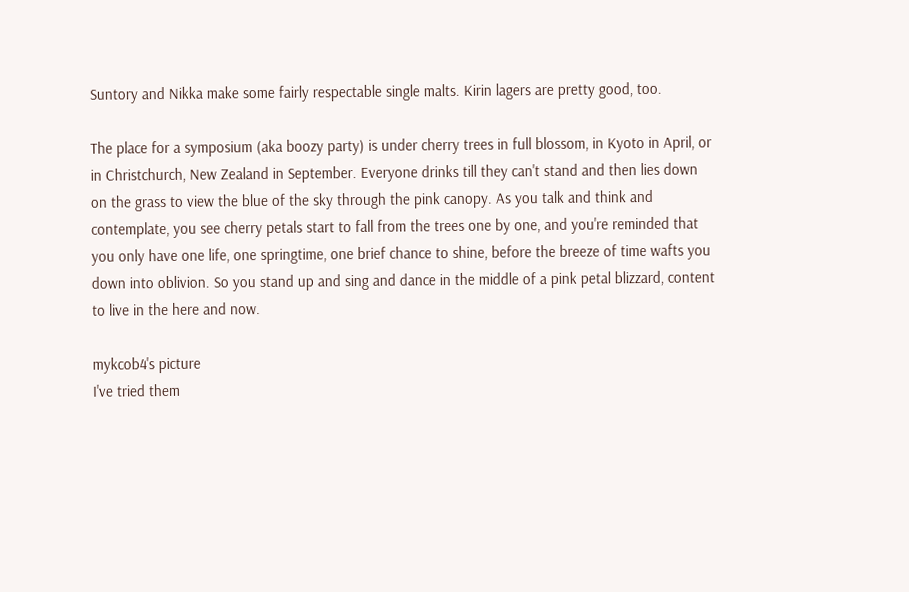Suntory and Nikka make some fairly respectable single malts. Kirin lagers are pretty good, too.

The place for a symposium (aka boozy party) is under cherry trees in full blossom, in Kyoto in April, or in Christchurch, New Zealand in September. Everyone drinks till they can't stand and then lies down on the grass to view the blue of the sky through the pink canopy. As you talk and think and contemplate, you see cherry petals start to fall from the trees one by one, and you're reminded that you only have one life, one springtime, one brief chance to shine, before the breeze of time wafts you down into oblivion. So you stand up and sing and dance in the middle of a pink petal blizzard, content to live in the here and now.

mykcob4's picture
I've tried them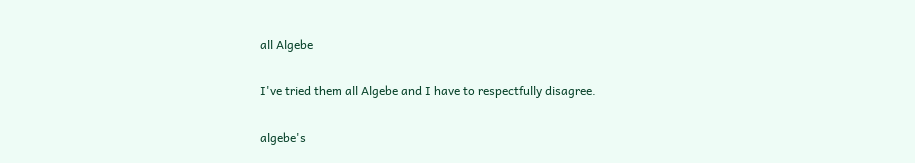all Algebe

I've tried them all Algebe and I have to respectfully disagree.

algebe's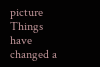picture
Things have changed a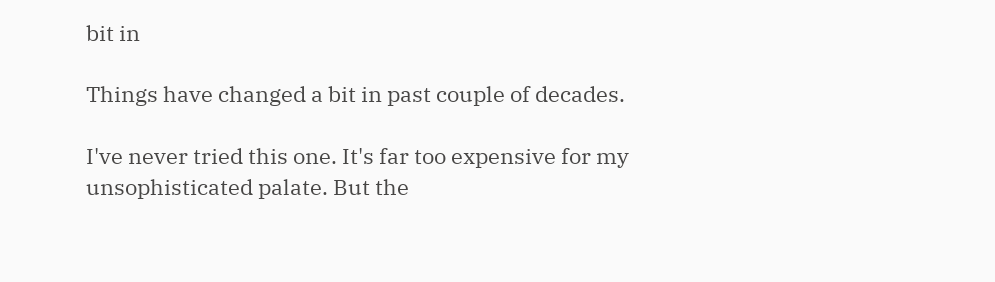bit in

Things have changed a bit in past couple of decades.

I've never tried this one. It's far too expensive for my unsophisticated palate. But the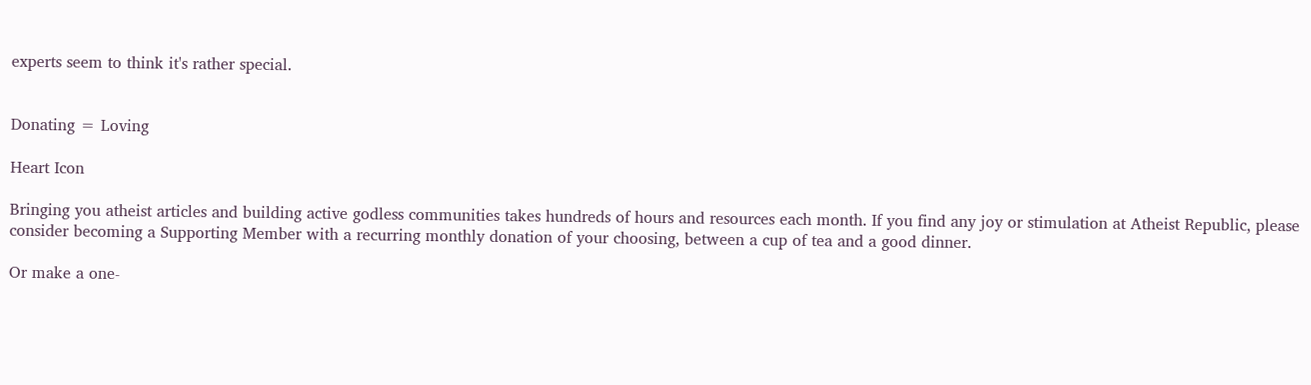experts seem to think it's rather special.


Donating = Loving

Heart Icon

Bringing you atheist articles and building active godless communities takes hundreds of hours and resources each month. If you find any joy or stimulation at Atheist Republic, please consider becoming a Supporting Member with a recurring monthly donation of your choosing, between a cup of tea and a good dinner.

Or make a one-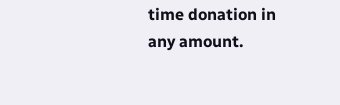time donation in any amount.